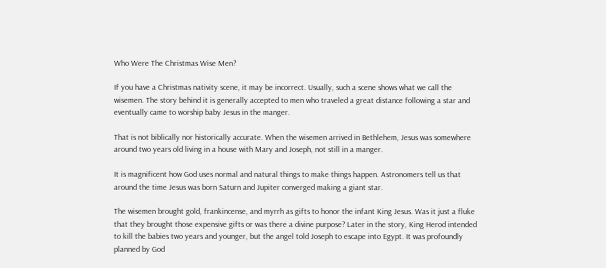Who Were The Christmas Wise Men?

If you have a Christmas nativity scene, it may be incorrect. Usually, such a scene shows what we call the wisemen. The story behind it is generally accepted to men who traveled a great distance following a star and eventually came to worship baby Jesus in the manger.

That is not biblically nor historically accurate. When the wisemen arrived in Bethlehem, Jesus was somewhere around two years old living in a house with Mary and Joseph, not still in a manger.

It is magnificent how God uses normal and natural things to make things happen. Astronomers tell us that around the time Jesus was born Saturn and Jupiter converged making a giant star.

The wisemen brought gold, frankincense, and myrrh as gifts to honor the infant King Jesus. Was it just a fluke that they brought those expensive gifts or was there a divine purpose? Later in the story, King Herod intended to kill the babies two years and younger, but the angel told Joseph to escape into Egypt. It was profoundly planned by God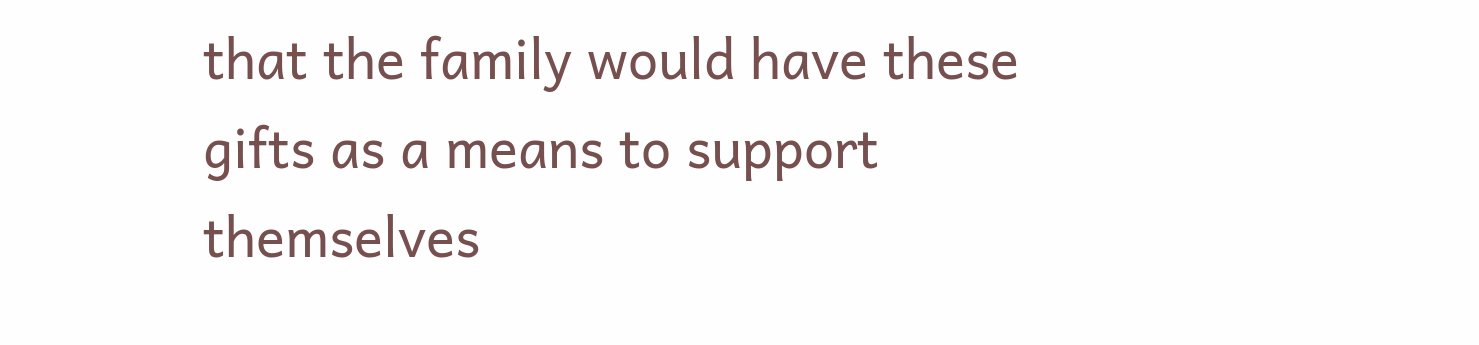that the family would have these gifts as a means to support themselves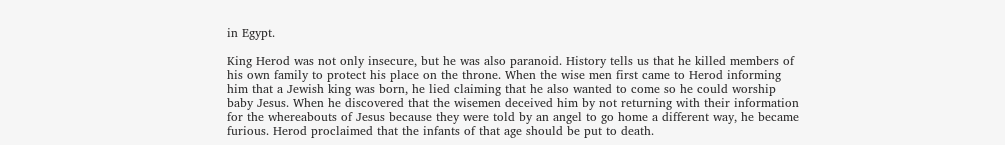in Egypt.

King Herod was not only insecure, but he was also paranoid. History tells us that he killed members of his own family to protect his place on the throne. When the wise men first came to Herod informing him that a Jewish king was born, he lied claiming that he also wanted to come so he could worship baby Jesus. When he discovered that the wisemen deceived him by not returning with their information for the whereabouts of Jesus because they were told by an angel to go home a different way, he became furious. Herod proclaimed that the infants of that age should be put to death.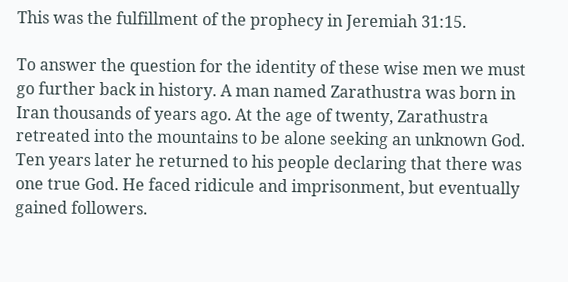This was the fulfillment of the prophecy in Jeremiah 31:15.

To answer the question for the identity of these wise men we must go further back in history. A man named Zarathustra was born in Iran thousands of years ago. At the age of twenty, Zarathustra retreated into the mountains to be alone seeking an unknown God. Ten years later he returned to his people declaring that there was one true God. He faced ridicule and imprisonment, but eventually gained followers.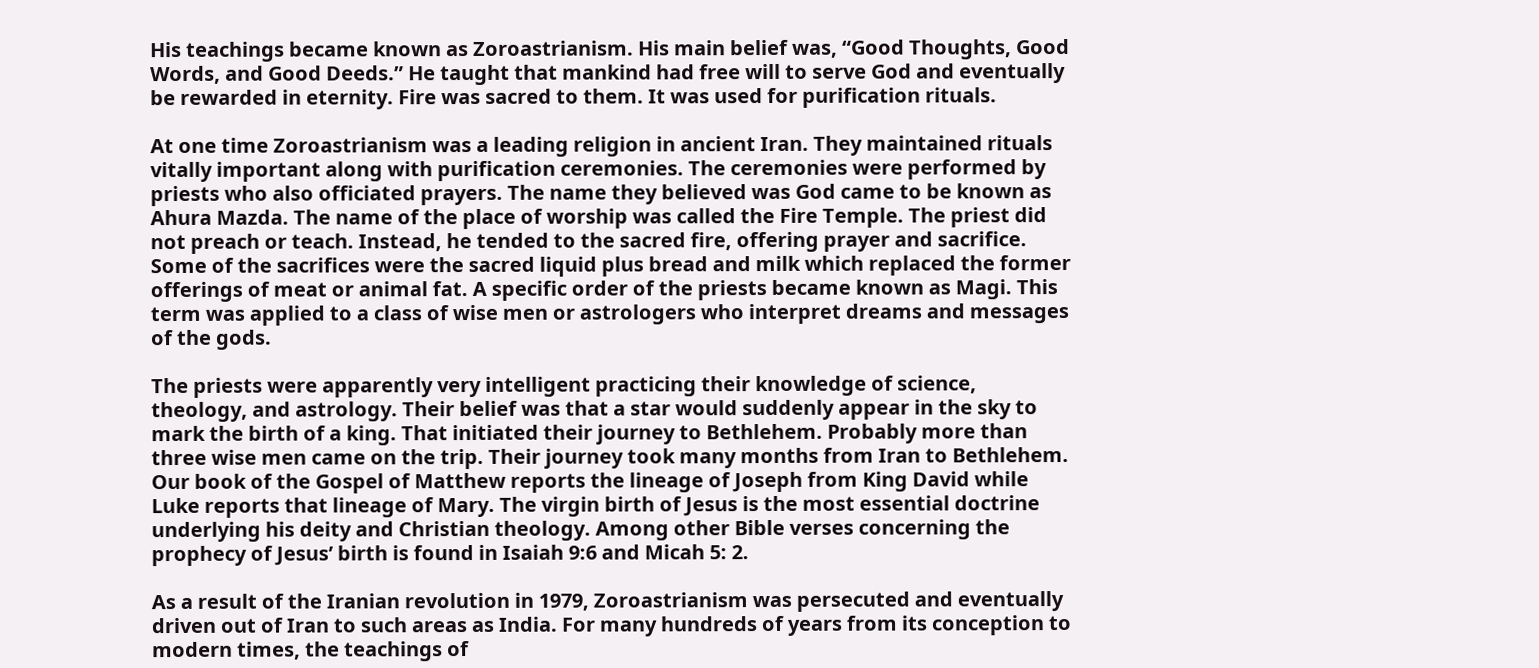His teachings became known as Zoroastrianism. His main belief was, “Good Thoughts, Good Words, and Good Deeds.” He taught that mankind had free will to serve God and eventually be rewarded in eternity. Fire was sacred to them. It was used for purification rituals.

At one time Zoroastrianism was a leading religion in ancient Iran. They maintained rituals vitally important along with purification ceremonies. The ceremonies were performed by priests who also officiated prayers. The name they believed was God came to be known as Ahura Mazda. The name of the place of worship was called the Fire Temple. The priest did not preach or teach. Instead, he tended to the sacred fire, offering prayer and sacrifice. Some of the sacrifices were the sacred liquid plus bread and milk which replaced the former offerings of meat or animal fat. A specific order of the priests became known as Magi. This term was applied to a class of wise men or astrologers who interpret dreams and messages of the gods.

The priests were apparently very intelligent practicing their knowledge of science, theology, and astrology. Their belief was that a star would suddenly appear in the sky to mark the birth of a king. That initiated their journey to Bethlehem. Probably more than three wise men came on the trip. Their journey took many months from Iran to Bethlehem. Our book of the Gospel of Matthew reports the lineage of Joseph from King David while Luke reports that lineage of Mary. The virgin birth of Jesus is the most essential doctrine underlying his deity and Christian theology. Among other Bible verses concerning the prophecy of Jesus’ birth is found in Isaiah 9:6 and Micah 5: 2.

As a result of the Iranian revolution in 1979, Zoroastrianism was persecuted and eventually driven out of Iran to such areas as India. For many hundreds of years from its conception to modern times, the teachings of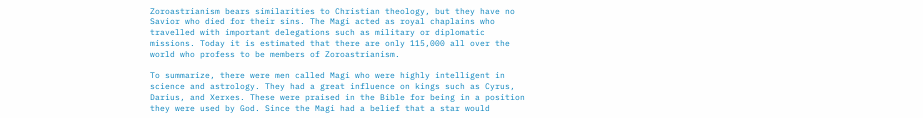Zoroastrianism bears similarities to Christian theology, but they have no Savior who died for their sins. The Magi acted as royal chaplains who travelled with important delegations such as military or diplomatic missions. Today it is estimated that there are only 115,000 all over the world who profess to be members of Zoroastrianism.

To summarize, there were men called Magi who were highly intelligent in science and astrology. They had a great influence on kings such as Cyrus, Darius, and Xerxes. These were praised in the Bible for being in a position they were used by God. Since the Magi had a belief that a star would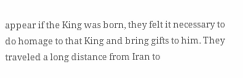appear if the King was born, they felt it necessary to do homage to that King and bring gifts to him. They traveled a long distance from Iran to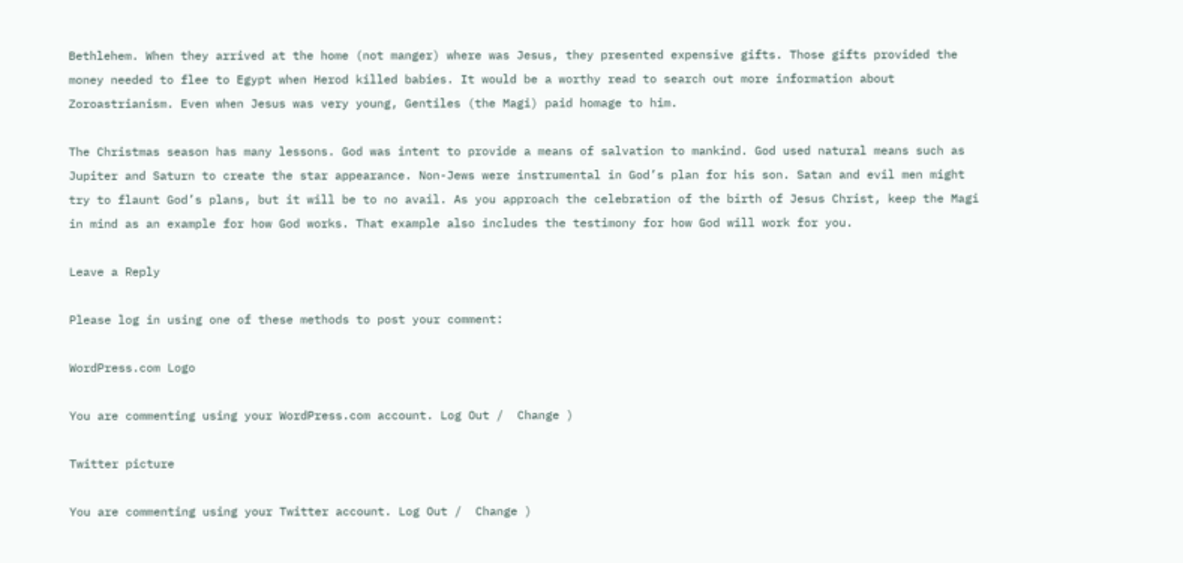Bethlehem. When they arrived at the home (not manger) where was Jesus, they presented expensive gifts. Those gifts provided the money needed to flee to Egypt when Herod killed babies. It would be a worthy read to search out more information about Zoroastrianism. Even when Jesus was very young, Gentiles (the Magi) paid homage to him.

The Christmas season has many lessons. God was intent to provide a means of salvation to mankind. God used natural means such as Jupiter and Saturn to create the star appearance. Non-Jews were instrumental in God’s plan for his son. Satan and evil men might try to flaunt God’s plans, but it will be to no avail. As you approach the celebration of the birth of Jesus Christ, keep the Magi in mind as an example for how God works. That example also includes the testimony for how God will work for you.

Leave a Reply

Please log in using one of these methods to post your comment:

WordPress.com Logo

You are commenting using your WordPress.com account. Log Out /  Change )

Twitter picture

You are commenting using your Twitter account. Log Out /  Change )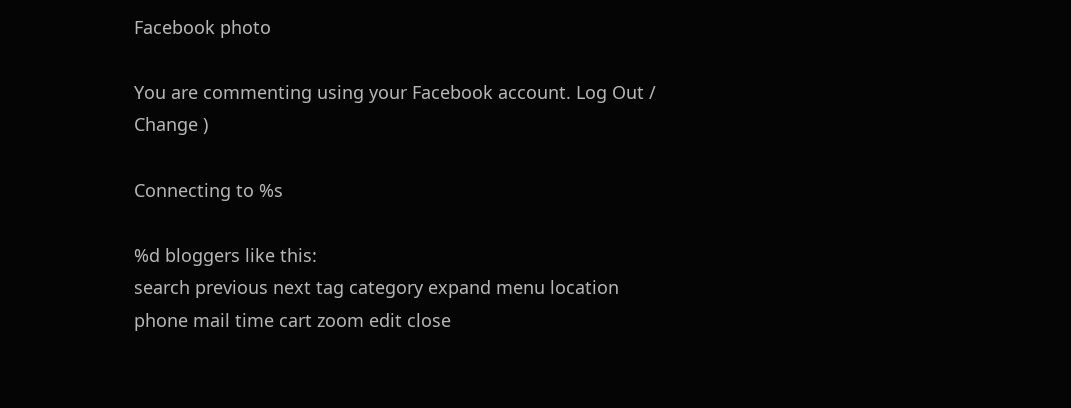Facebook photo

You are commenting using your Facebook account. Log Out /  Change )

Connecting to %s

%d bloggers like this:
search previous next tag category expand menu location phone mail time cart zoom edit close